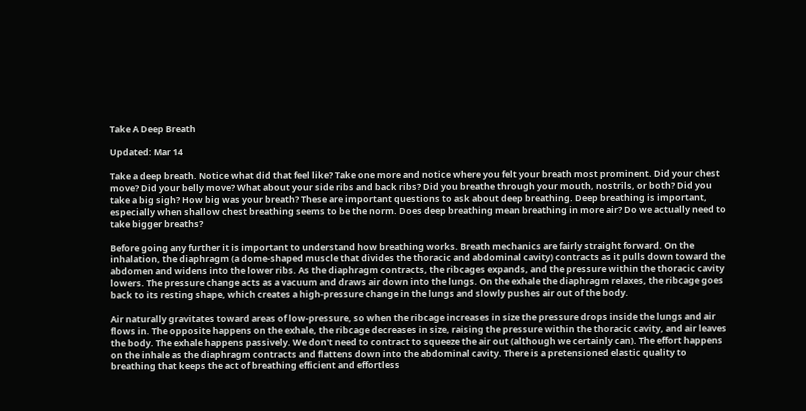Take A Deep Breath

Updated: Mar 14

Take a deep breath. Notice what did that feel like? Take one more and notice where you felt your breath most prominent. Did your chest move? Did your belly move? What about your side ribs and back ribs? Did you breathe through your mouth, nostrils, or both? Did you take a big sigh? How big was your breath? These are important questions to ask about deep breathing. Deep breathing is important, especially when shallow chest breathing seems to be the norm. Does deep breathing mean breathing in more air? Do we actually need to take bigger breaths?

Before going any further it is important to understand how breathing works. Breath mechanics are fairly straight forward. On the inhalation, the diaphragm (a dome-shaped muscle that divides the thoracic and abdominal cavity) contracts as it pulls down toward the abdomen and widens into the lower ribs. As the diaphragm contracts, the ribcages expands, and the pressure within the thoracic cavity lowers. The pressure change acts as a vacuum and draws air down into the lungs. On the exhale the diaphragm relaxes, the ribcage goes back to its resting shape, which creates a high-pressure change in the lungs and slowly pushes air out of the body.

Air naturally gravitates toward areas of low-pressure, so when the ribcage increases in size the pressure drops inside the lungs and air flows in. The opposite happens on the exhale, the ribcage decreases in size, raising the pressure within the thoracic cavity, and air leaves the body. The exhale happens passively. We don't need to contract to squeeze the air out (although we certainly can). The effort happens on the inhale as the diaphragm contracts and flattens down into the abdominal cavity. There is a pretensioned elastic quality to breathing that keeps the act of breathing efficient and effortless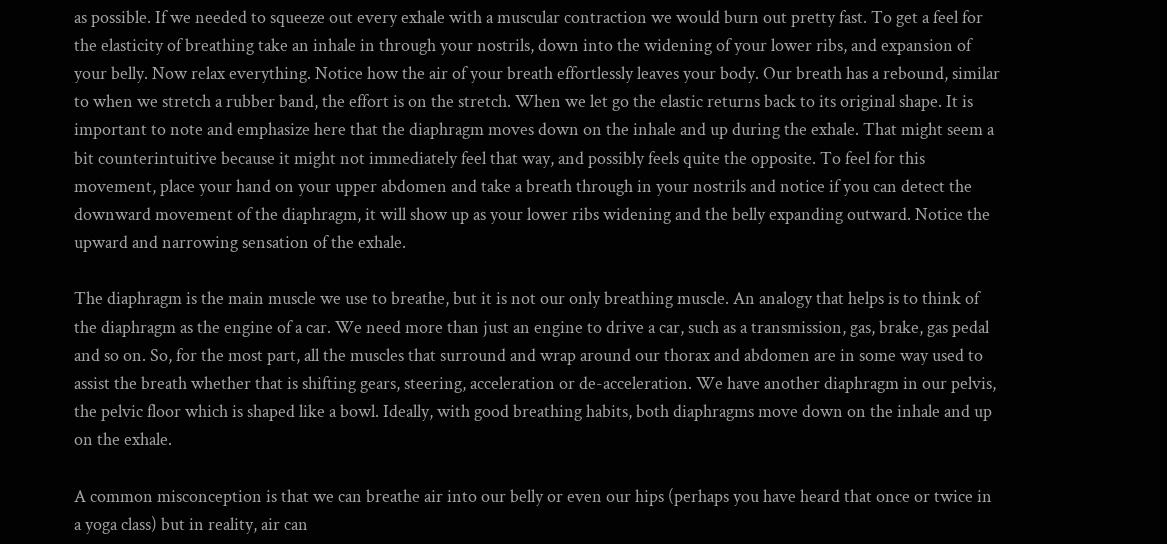as possible. If we needed to squeeze out every exhale with a muscular contraction we would burn out pretty fast. To get a feel for the elasticity of breathing take an inhale in through your nostrils, down into the widening of your lower ribs, and expansion of your belly. Now relax everything. Notice how the air of your breath effortlessly leaves your body. Our breath has a rebound, similar to when we stretch a rubber band, the effort is on the stretch. When we let go the elastic returns back to its original shape. It is important to note and emphasize here that the diaphragm moves down on the inhale and up during the exhale. That might seem a bit counterintuitive because it might not immediately feel that way, and possibly feels quite the opposite. To feel for this movement, place your hand on your upper abdomen and take a breath through in your nostrils and notice if you can detect the downward movement of the diaphragm, it will show up as your lower ribs widening and the belly expanding outward. Notice the upward and narrowing sensation of the exhale.

The diaphragm is the main muscle we use to breathe, but it is not our only breathing muscle. An analogy that helps is to think of the diaphragm as the engine of a car. We need more than just an engine to drive a car, such as a transmission, gas, brake, gas pedal and so on. So, for the most part, all the muscles that surround and wrap around our thorax and abdomen are in some way used to assist the breath whether that is shifting gears, steering, acceleration or de-acceleration. We have another diaphragm in our pelvis, the pelvic floor which is shaped like a bowl. Ideally, with good breathing habits, both diaphragms move down on the inhale and up on the exhale.

A common misconception is that we can breathe air into our belly or even our hips (perhaps you have heard that once or twice in a yoga class) but in reality, air can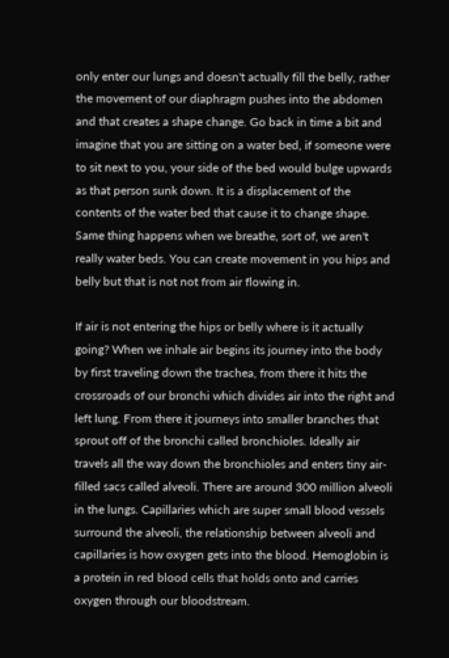only enter our lungs and doesn't actually fill the belly, rather the movement of our diaphragm pushes into the abdomen and that creates a shape change. Go back in time a bit and imagine that you are sitting on a water bed, if someone were to sit next to you, your side of the bed would bulge upwards as that person sunk down. It is a displacement of the contents of the water bed that cause it to change shape. Same thing happens when we breathe, sort of, we aren't really water beds. You can create movement in you hips and belly but that is not not from air flowing in.

If air is not entering the hips or belly where is it actually going? When we inhale air begins its journey into the body by first traveling down the trachea, from there it hits the crossroads of our bronchi which divides air into the right and left lung. From there it journeys into smaller branches that sprout off of the bronchi called bronchioles. Ideally air travels all the way down the bronchioles and enters tiny air-filled sacs called alveoli. There are around 300 million alveoli in the lungs. Capillaries which are super small blood vessels surround the alveoli, the relationship between alveoli and capillaries is how oxygen gets into the blood. Hemoglobin is a protein in red blood cells that holds onto and carries oxygen through our bloodstream.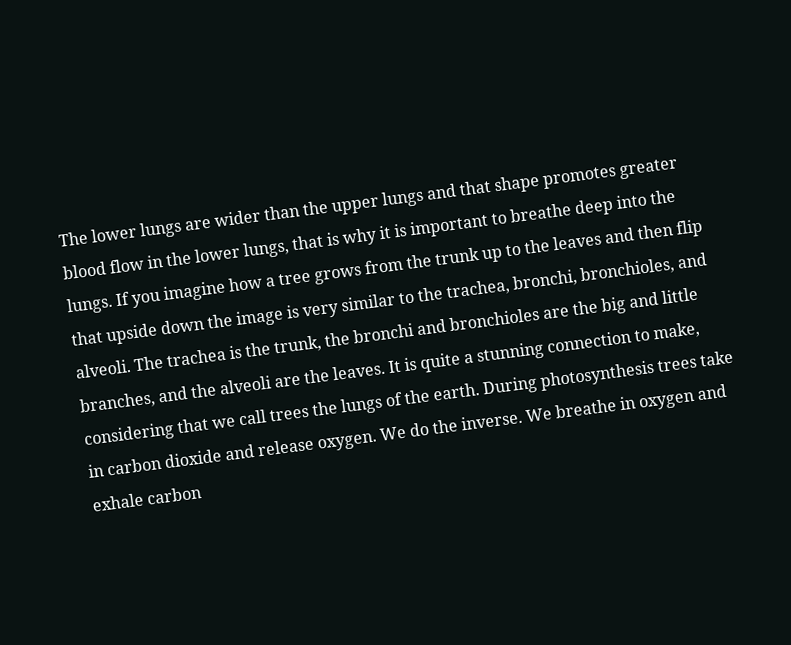The lower lungs are wider than the upper lungs and that shape promotes greater blood flow in the lower lungs, that is why it is important to breathe deep into the lungs. If you imagine how a tree grows from the trunk up to the leaves and then flip that upside down the image is very similar to the trachea, bronchi, bronchioles, and alveoli. The trachea is the trunk, the bronchi and bronchioles are the big and little branches, and the alveoli are the leaves. It is quite a stunning connection to make, considering that we call trees the lungs of the earth. During photosynthesis trees take in carbon dioxide and release oxygen. We do the inverse. We breathe in oxygen and exhale carbon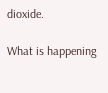dioxide.

What is happening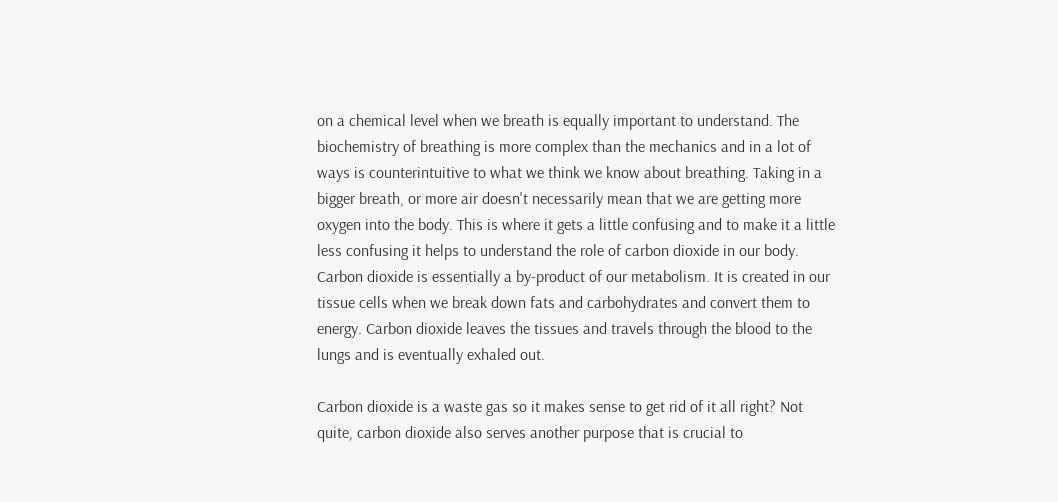on a chemical level when we breath is equally important to understand. The biochemistry of breathing is more complex than the mechanics and in a lot of ways is counterintuitive to what we think we know about breathing. Taking in a bigger breath, or more air doesn't necessarily mean that we are getting more oxygen into the body. This is where it gets a little confusing and to make it a little less confusing it helps to understand the role of carbon dioxide in our body. Carbon dioxide is essentially a by-product of our metabolism. It is created in our tissue cells when we break down fats and carbohydrates and convert them to energy. Carbon dioxide leaves the tissues and travels through the blood to the lungs and is eventually exhaled out.

Carbon dioxide is a waste gas so it makes sense to get rid of it all right? Not quite, carbon dioxide also serves another purpose that is crucial to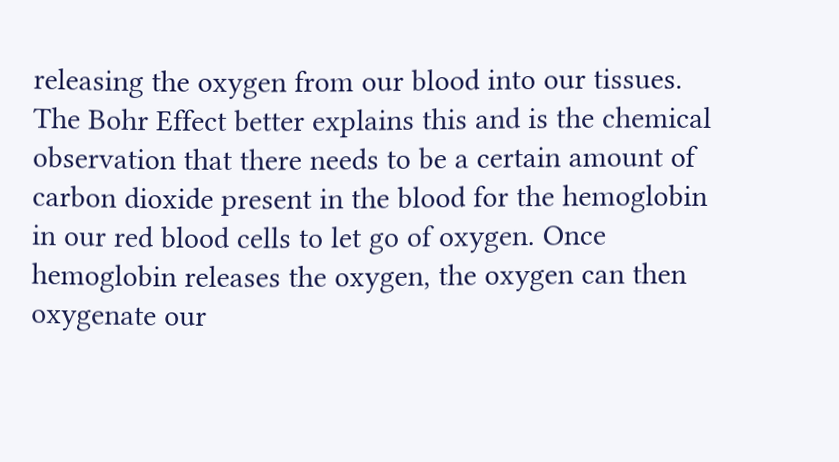releasing the oxygen from our blood into our tissues. The Bohr Effect better explains this and is the chemical observation that there needs to be a certain amount of carbon dioxide present in the blood for the hemoglobin in our red blood cells to let go of oxygen. Once hemoglobin releases the oxygen, the oxygen can then oxygenate our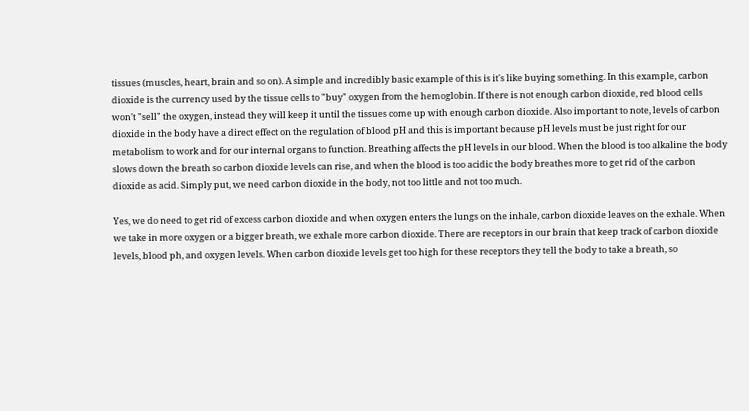tissues (muscles, heart, brain and so on). A simple and incredibly basic example of this is it's like buying something. In this example, carbon dioxide is the currency used by the tissue cells to "buy" oxygen from the hemoglobin. If there is not enough carbon dioxide, red blood cells won't "sell" the oxygen, instead they will keep it until the tissues come up with enough carbon dioxide. Also important to note, levels of carbon dioxide in the body have a direct effect on the regulation of blood pH and this is important because pH levels must be just right for our metabolism to work and for our internal organs to function. Breathing affects the pH levels in our blood. When the blood is too alkaline the body slows down the breath so carbon dioxide levels can rise, and when the blood is too acidic the body breathes more to get rid of the carbon dioxide as acid. Simply put, we need carbon dioxide in the body, not too little and not too much.

Yes, we do need to get rid of excess carbon dioxide and when oxygen enters the lungs on the inhale, carbon dioxide leaves on the exhale. When we take in more oxygen or a bigger breath, we exhale more carbon dioxide. There are receptors in our brain that keep track of carbon dioxide levels, blood ph, and oxygen levels. When carbon dioxide levels get too high for these receptors they tell the body to take a breath, so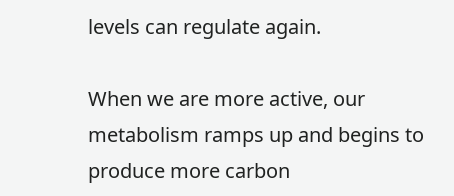levels can regulate again.

When we are more active, our metabolism ramps up and begins to produce more carbon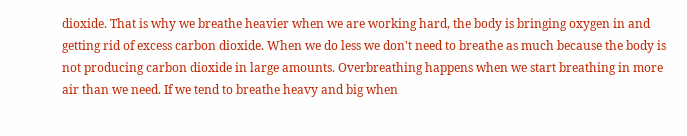dioxide. That is why we breathe heavier when we are working hard, the body is bringing oxygen in and getting rid of excess carbon dioxide. When we do less we don't need to breathe as much because the body is not producing carbon dioxide in large amounts. Overbreathing happens when we start breathing in more air than we need. If we tend to breathe heavy and big when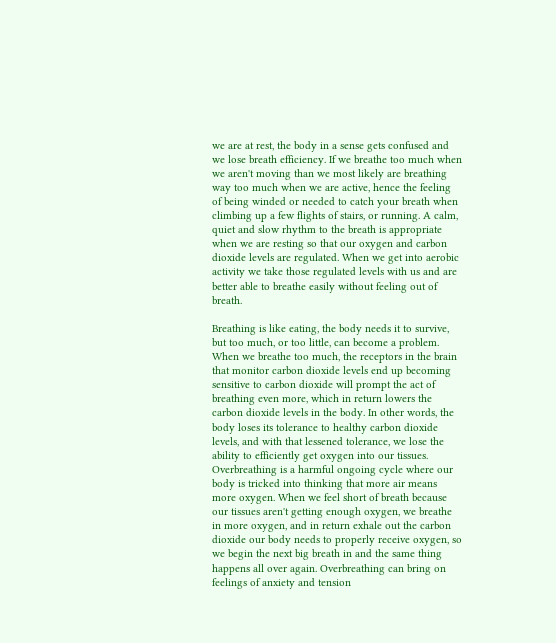we are at rest, the body in a sense gets confused and we lose breath efficiency. If we breathe too much when we aren't moving than we most likely are breathing way too much when we are active, hence the feeling of being winded or needed to catch your breath when climbing up a few flights of stairs, or running. A calm, quiet and slow rhythm to the breath is appropriate when we are resting so that our oxygen and carbon dioxide levels are regulated. When we get into aerobic activity we take those regulated levels with us and are better able to breathe easily without feeling out of breath.

Breathing is like eating, the body needs it to survive, but too much, or too little, can become a problem. When we breathe too much, the receptors in the brain that monitor carbon dioxide levels end up becoming sensitive to carbon dioxide will prompt the act of breathing even more, which in return lowers the carbon dioxide levels in the body. In other words, the body loses its tolerance to healthy carbon dioxide levels, and with that lessened tolerance, we lose the ability to efficiently get oxygen into our tissues. Overbreathing is a harmful ongoing cycle where our body is tricked into thinking that more air means more oxygen. When we feel short of breath because our tissues aren't getting enough oxygen, we breathe in more oxygen, and in return exhale out the carbon dioxide our body needs to properly receive oxygen, so we begin the next big breath in and the same thing happens all over again. Overbreathing can bring on feelings of anxiety and tension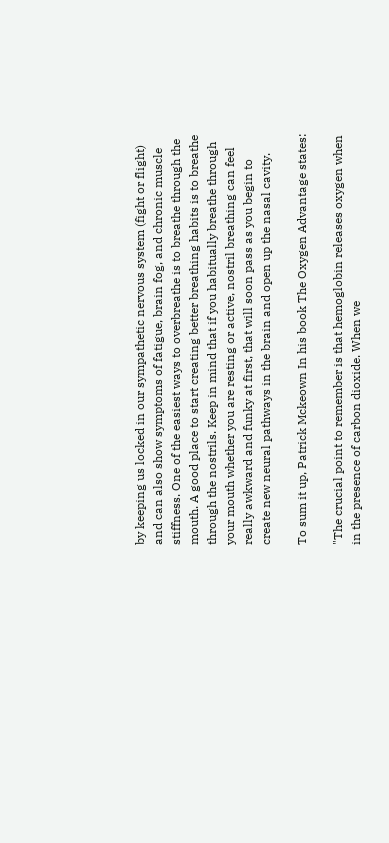by keeping us locked in our sympathetic nervous system (fight or flight) and can also show symptoms of fatigue, brain fog, and chronic muscle stiffness. One of the easiest ways to overbreathe is to breathe through the mouth. A good place to start creating better breathing habits is to breathe through the nostrils. Keep in mind that if you habitually breathe through your mouth whether you are resting or active, nostril breathing can feel really awkward and funky at first, that will soon pass as you begin to create new neural pathways in the brain and open up the nasal cavity.

To sum it up, Patrick Mckeown In his book The Oxygen Advantage states:

"The crucial point to remember is that hemoglobin releases oxygen when in the presence of carbon dioxide. When we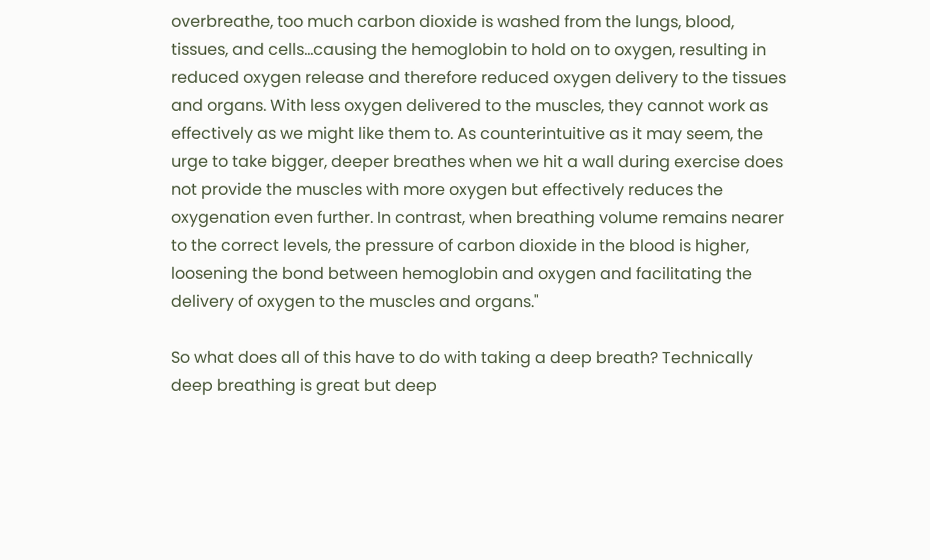overbreathe, too much carbon dioxide is washed from the lungs, blood, tissues, and cells...causing the hemoglobin to hold on to oxygen, resulting in reduced oxygen release and therefore reduced oxygen delivery to the tissues and organs. With less oxygen delivered to the muscles, they cannot work as effectively as we might like them to. As counterintuitive as it may seem, the urge to take bigger, deeper breathes when we hit a wall during exercise does not provide the muscles with more oxygen but effectively reduces the oxygenation even further. In contrast, when breathing volume remains nearer to the correct levels, the pressure of carbon dioxide in the blood is higher, loosening the bond between hemoglobin and oxygen and facilitating the delivery of oxygen to the muscles and organs."

So what does all of this have to do with taking a deep breath? Technically deep breathing is great but deep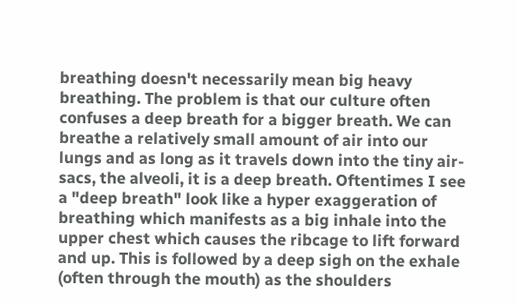breathing doesn't necessarily mean big heavy breathing. The problem is that our culture often confuses a deep breath for a bigger breath. We can breathe a relatively small amount of air into our lungs and as long as it travels down into the tiny air-sacs, the alveoli, it is a deep breath. Oftentimes I see a "deep breath" look like a hyper exaggeration of breathing which manifests as a big inhale into the upper chest which causes the ribcage to lift forward and up. This is followed by a deep sigh on the exhale (often through the mouth) as the shoulders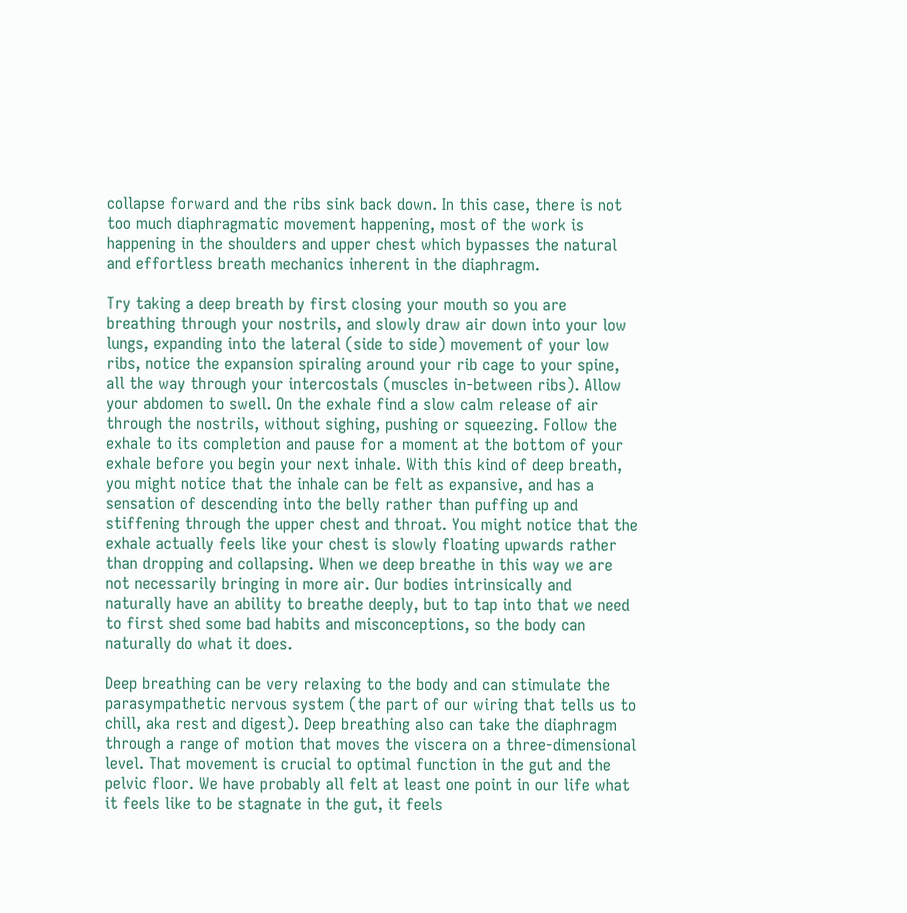collapse forward and the ribs sink back down. In this case, there is not too much diaphragmatic movement happening, most of the work is happening in the shoulders and upper chest which bypasses the natural and effortless breath mechanics inherent in the diaphragm.

Try taking a deep breath by first closing your mouth so you are breathing through your nostrils, and slowly draw air down into your low lungs, expanding into the lateral (side to side) movement of your low ribs, notice the expansion spiraling around your rib cage to your spine, all the way through your intercostals (muscles in-between ribs). Allow your abdomen to swell. On the exhale find a slow calm release of air through the nostrils, without sighing, pushing or squeezing. Follow the exhale to its completion and pause for a moment at the bottom of your exhale before you begin your next inhale. With this kind of deep breath, you might notice that the inhale can be felt as expansive, and has a sensation of descending into the belly rather than puffing up and stiffening through the upper chest and throat. You might notice that the exhale actually feels like your chest is slowly floating upwards rather than dropping and collapsing. When we deep breathe in this way we are not necessarily bringing in more air. Our bodies intrinsically and naturally have an ability to breathe deeply, but to tap into that we need to first shed some bad habits and misconceptions, so the body can naturally do what it does.

Deep breathing can be very relaxing to the body and can stimulate the parasympathetic nervous system (the part of our wiring that tells us to chill, aka rest and digest). Deep breathing also can take the diaphragm through a range of motion that moves the viscera on a three-dimensional level. That movement is crucial to optimal function in the gut and the pelvic floor. We have probably all felt at least one point in our life what it feels like to be stagnate in the gut, it feels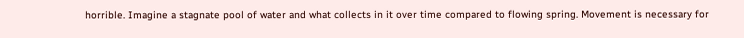horrible. Imagine a stagnate pool of water and what collects in it over time compared to flowing spring. Movement is necessary for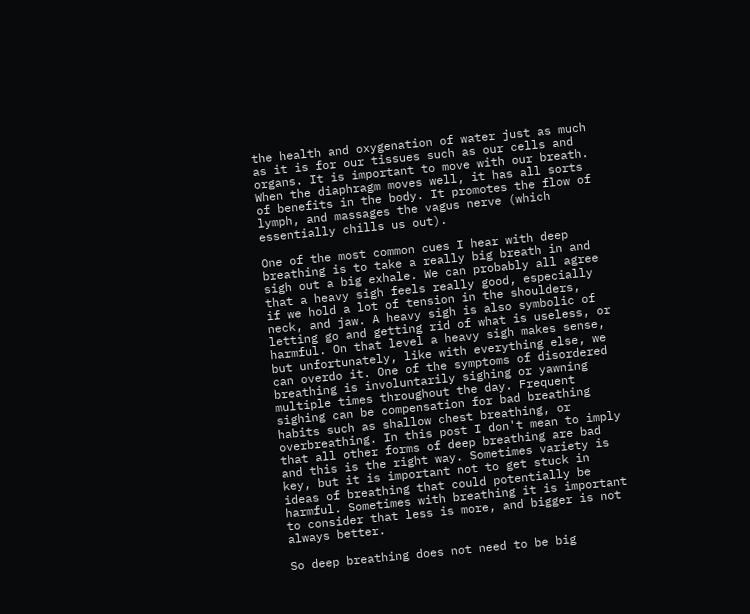the health and oxygenation of water just as much as it is for our tissues such as our cells and organs. It is important to move with our breath. When the diaphragm moves well, it has all sorts of benefits in the body. It promotes the flow of lymph, and massages the vagus nerve (which essentially chills us out).

One of the most common cues I hear with deep breathing is to take a really big breath in and sigh out a big exhale. We can probably all agree that a heavy sigh feels really good, especially if we hold a lot of tension in the shoulders, neck, and jaw. A heavy sigh is also symbolic of letting go and getting rid of what is useless, or harmful. On that level a heavy sigh makes sense, but unfortunately, like with everything else, we can overdo it. One of the symptoms of disordered breathing is involuntarily sighing or yawning multiple times throughout the day. Frequent sighing can be compensation for bad breathing habits such as shallow chest breathing, or overbreathing. In this post I don't mean to imply that all other forms of deep breathing are bad and this is the right way. Sometimes variety is key, but it is important not to get stuck in ideas of breathing that could potentially be harmful. Sometimes with breathing it is important to consider that less is more, and bigger is not always better.

So deep breathing does not need to be big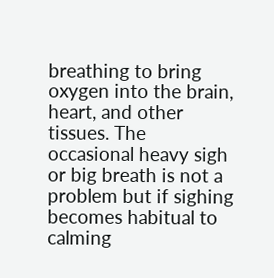breathing to bring oxygen into the brain, heart, and other tissues. The occasional heavy sigh or big breath is not a problem but if sighing becomes habitual to calming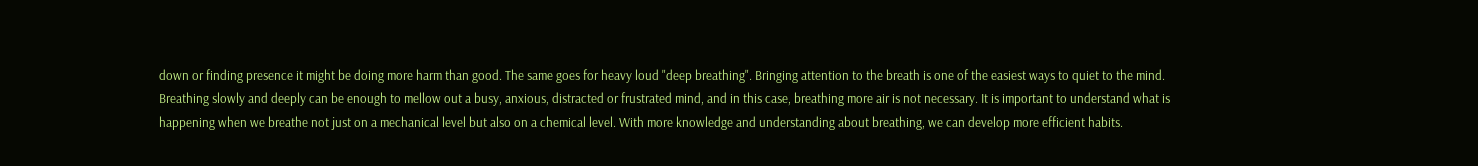down or finding presence it might be doing more harm than good. The same goes for heavy loud "deep breathing". Bringing attention to the breath is one of the easiest ways to quiet to the mind. Breathing slowly and deeply can be enough to mellow out a busy, anxious, distracted or frustrated mind, and in this case, breathing more air is not necessary. It is important to understand what is happening when we breathe not just on a mechanical level but also on a chemical level. With more knowledge and understanding about breathing, we can develop more efficient habits.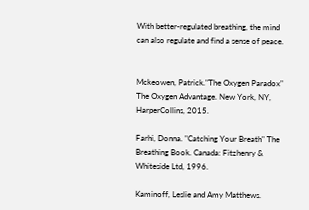With better-regulated breathing, the mind can also regulate and find a sense of peace.


Mckeowen, Patrick."The Oxygen Paradox" The Oxygen Advantage. New York, NY, HarperCollins, 2015.

Farhi, Donna. "Catching Your Breath" The Breathing Book. Canada: Fitzhenry & Whiteside Ltd, 1996.

Kaminoff, Leslie and Amy Matthews.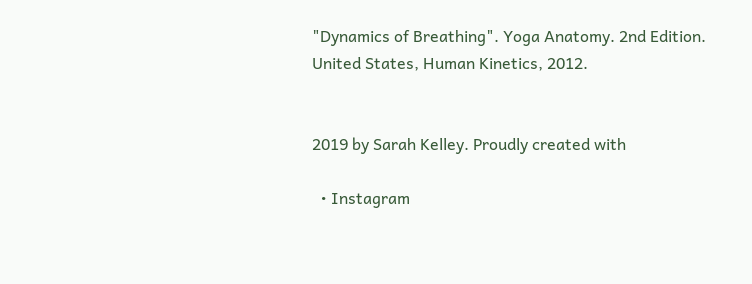"Dynamics of Breathing". Yoga Anatomy. 2nd Edition. United States, Human Kinetics, 2012.


2019 by Sarah Kelley. Proudly created with

  • Instagram